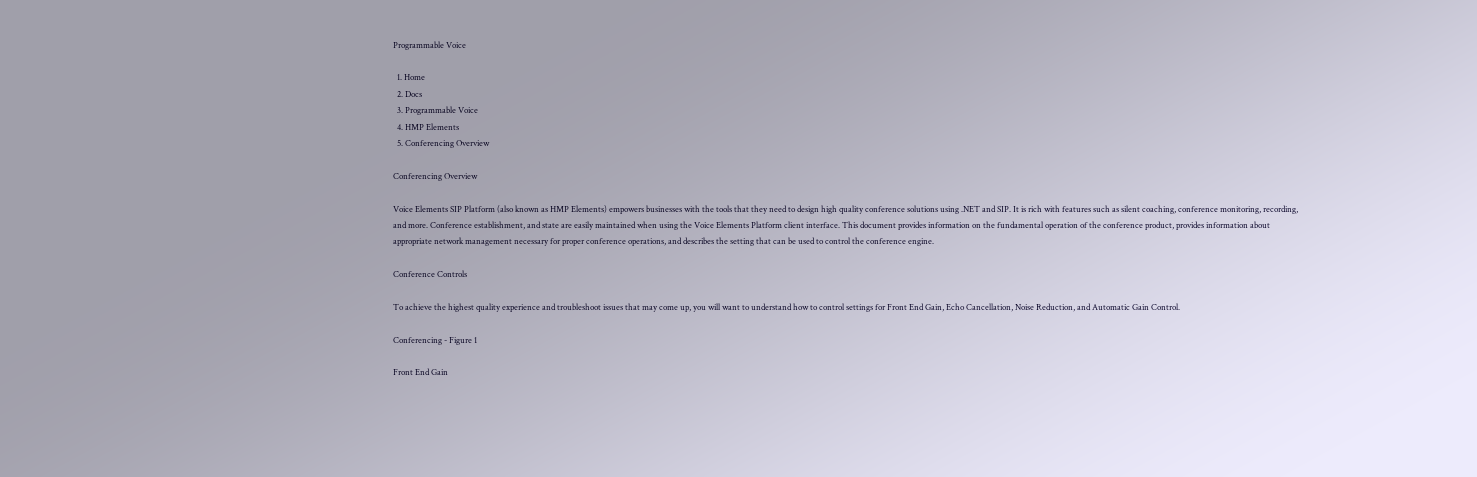Programmable Voice

  1. Home
  2. Docs
  3. Programmable Voice
  4. HMP Elements
  5. Conferencing Overview

Conferencing Overview

Voice Elements SIP Platform (also known as HMP Elements) empowers businesses with the tools that they need to design high quality conference solutions using .NET and SIP. It is rich with features such as silent coaching, conference monitoring, recording, and more. Conference establishment, and state are easily maintained when using the Voice Elements Platform client interface. This document provides information on the fundamental operation of the conference product, provides information about appropriate network management necessary for proper conference operations, and describes the setting that can be used to control the conference engine.

Conference Controls

To achieve the highest quality experience and troubleshoot issues that may come up, you will want to understand how to control settings for Front End Gain, Echo Cancellation, Noise Reduction, and Automatic Gain Control.

Conferencing - Figure 1

Front End Gain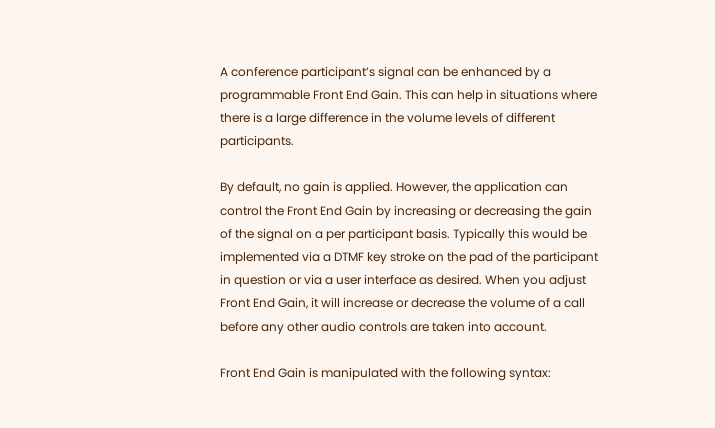A conference participant’s signal can be enhanced by a programmable Front End Gain. This can help in situations where there is a large difference in the volume levels of different participants.

By default, no gain is applied. However, the application can control the Front End Gain by increasing or decreasing the gain of the signal on a per participant basis. Typically this would be implemented via a DTMF key stroke on the pad of the participant in question or via a user interface as desired. When you adjust Front End Gain, it will increase or decrease the volume of a call before any other audio controls are taken into account.

Front End Gain is manipulated with the following syntax: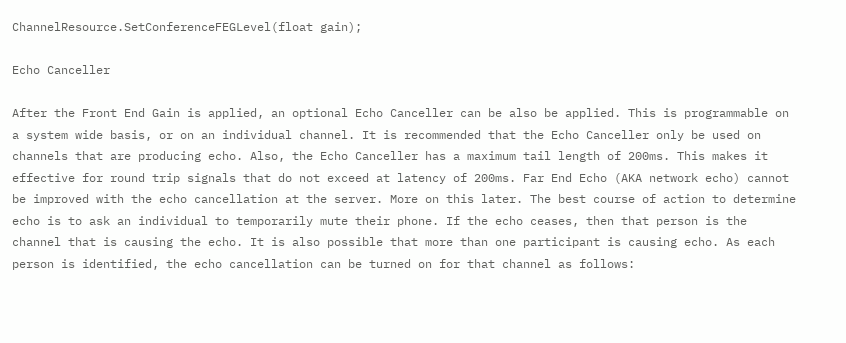ChannelResource.SetConferenceFEGLevel(float gain);

Echo Canceller

After the Front End Gain is applied, an optional Echo Canceller can be also be applied. This is programmable on a system wide basis, or on an individual channel. It is recommended that the Echo Canceller only be used on channels that are producing echo. Also, the Echo Canceller has a maximum tail length of 200ms. This makes it effective for round trip signals that do not exceed at latency of 200ms. Far End Echo (AKA network echo) cannot be improved with the echo cancellation at the server. More on this later. The best course of action to determine echo is to ask an individual to temporarily mute their phone. If the echo ceases, then that person is the channel that is causing the echo. It is also possible that more than one participant is causing echo. As each person is identified, the echo cancellation can be turned on for that channel as follows: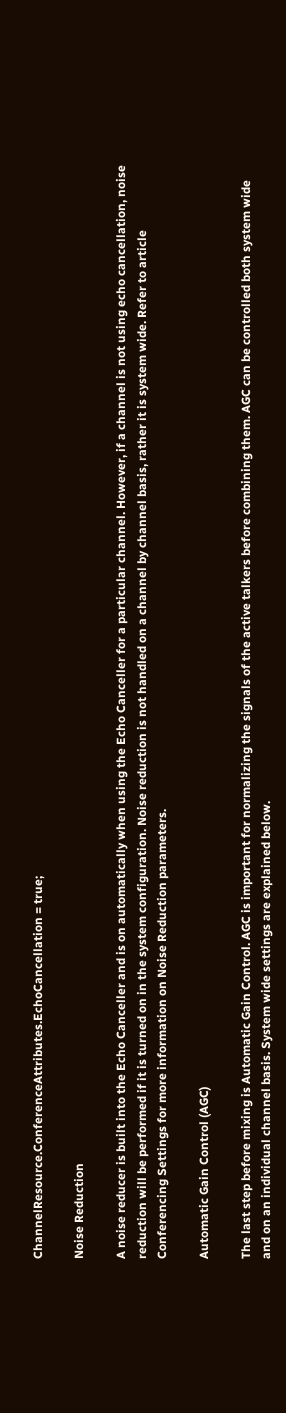ChannelResource.ConferenceAttributes.EchoCancellation = true;

Noise Reduction

A noise reducer is built into the Echo Canceller and is on automatically when using the Echo Canceller for a particular channel. However, if a channel is not using echo cancellation, noise reduction will be performed if it is turned on in the system configuration. Noise reduction is not handled on a channel by channel basis, rather it is system wide. Refer to article Conferencing Settings for more information on Noise Reduction parameters.

Automatic Gain Control (AGC)

The last step before mixing is Automatic Gain Control. AGC is important for normalizing the signals of the active talkers before combining them. AGC can be controlled both system wide and on an individual channel basis. System wide settings are explained below.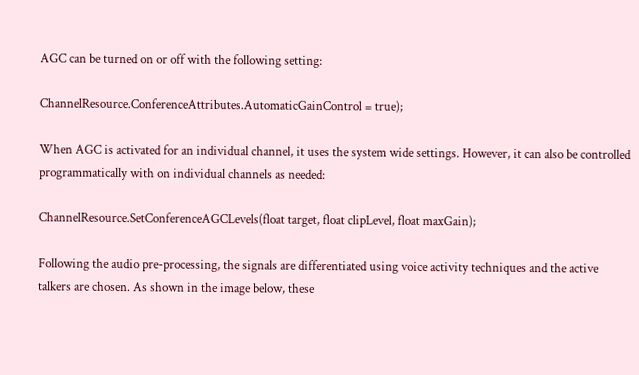AGC can be turned on or off with the following setting:

ChannelResource.ConferenceAttributes.AutomaticGainControl = true);

When AGC is activated for an individual channel, it uses the system wide settings. However, it can also be controlled programmatically with on individual channels as needed:

ChannelResource.SetConferenceAGCLevels(float target, float clipLevel, float maxGain);

Following the audio pre-processing, the signals are differentiated using voice activity techniques and the active talkers are chosen. As shown in the image below, these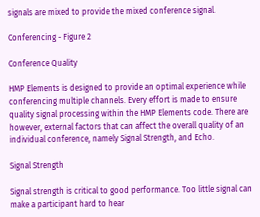signals are mixed to provide the mixed conference signal.

Conferencing - Figure 2

Conference Quality

HMP Elements is designed to provide an optimal experience while conferencing multiple channels. Every effort is made to ensure quality signal processing within the HMP Elements code. There are however, external factors that can affect the overall quality of an individual conference, namely Signal Strength, and Echo.

Signal Strength

Signal strength is critical to good performance. Too little signal can make a participant hard to hear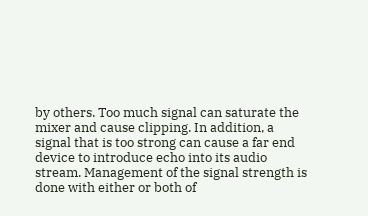by others. Too much signal can saturate the mixer and cause clipping. In addition, a signal that is too strong can cause a far end device to introduce echo into its audio stream. Management of the signal strength is done with either or both of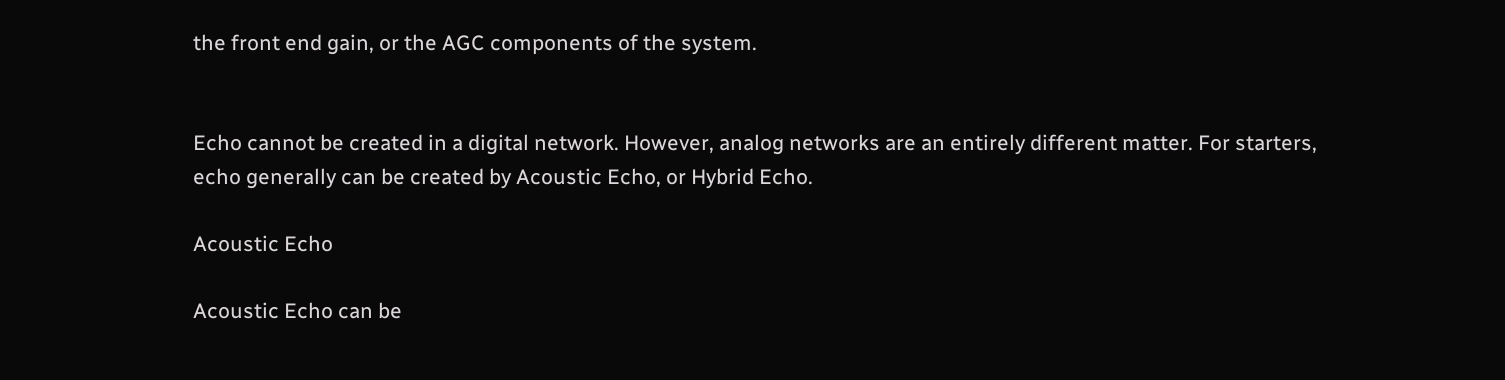the front end gain, or the AGC components of the system.


Echo cannot be created in a digital network. However, analog networks are an entirely different matter. For starters, echo generally can be created by Acoustic Echo, or Hybrid Echo.

Acoustic Echo

Acoustic Echo can be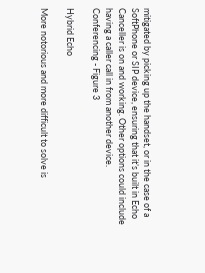mitigated by picking up the handset, or in the case of a SoftPhone or SIP device, ensuring that it’s built in Echo Canceller is on and working. Other options could include having a caller call in from another device.
Conferencing - Figure 3

Hybrid Echo

More notorious and more difficult to solve is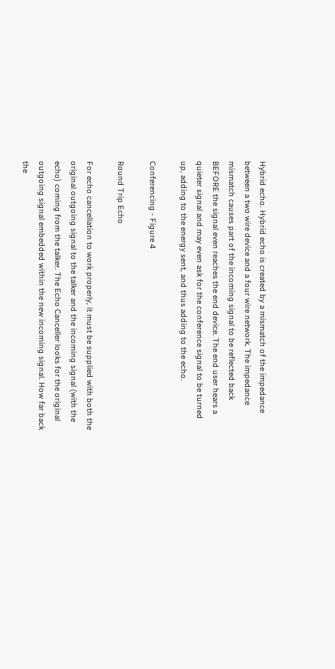Hybrid echo. Hybrid echo is created by a mismatch of the impedance between a two wire device and a four wire network. The impedance mismatch causes part of the incoming signal to be reflected back BEFORE the signal even reaches the end device. The end user hears a quieter signal and may even ask for the conference signal to be turned up, adding to the energy sent, and thus adding to the echo.

Conferencing - Figure 4

Round Trip Echo

For echo cancellation to work properly, it must be supplied with both the original outgoing signal to the talker and the incoming signal (with the echo) coming from the talker. The Echo Canceller looks for the original outgoing signal embedded within the new incoming signal. How far back the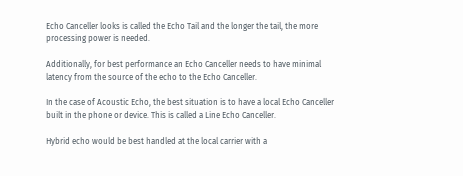Echo Canceller looks is called the Echo Tail and the longer the tail, the more processing power is needed.

Additionally, for best performance an Echo Canceller needs to have minimal latency from the source of the echo to the Echo Canceller.

In the case of Acoustic Echo, the best situation is to have a local Echo Canceller built in the phone or device. This is called a Line Echo Canceller.

Hybrid echo would be best handled at the local carrier with a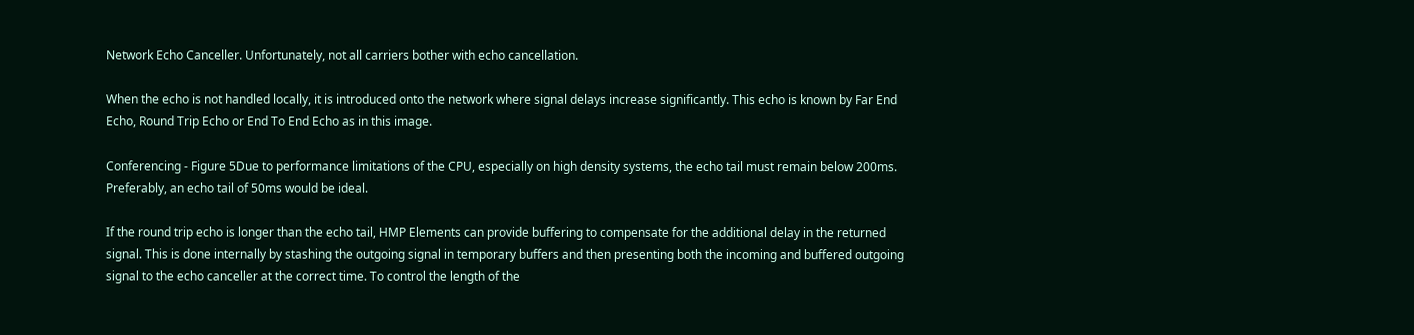Network Echo Canceller. Unfortunately, not all carriers bother with echo cancellation.

When the echo is not handled locally, it is introduced onto the network where signal delays increase significantly. This echo is known by Far End Echo, Round Trip Echo or End To End Echo as in this image.

Conferencing - Figure 5Due to performance limitations of the CPU, especially on high density systems, the echo tail must remain below 200ms. Preferably, an echo tail of 50ms would be ideal.

If the round trip echo is longer than the echo tail, HMP Elements can provide buffering to compensate for the additional delay in the returned signal. This is done internally by stashing the outgoing signal in temporary buffers and then presenting both the incoming and buffered outgoing signal to the echo canceller at the correct time. To control the length of the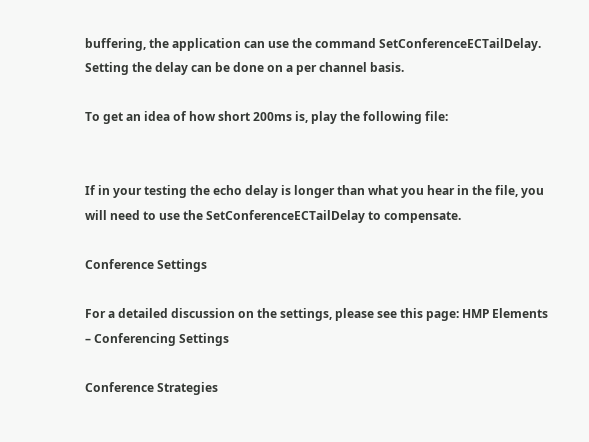buffering, the application can use the command SetConferenceECTailDelay. Setting the delay can be done on a per channel basis.

To get an idea of how short 200ms is, play the following file:


If in your testing the echo delay is longer than what you hear in the file, you will need to use the SetConferenceECTailDelay to compensate.

Conference Settings

For a detailed discussion on the settings, please see this page: HMP Elements – Conferencing Settings

Conference Strategies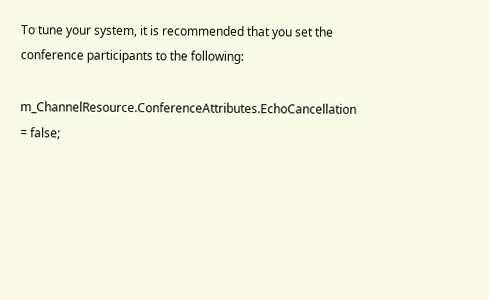To tune your system, it is recommended that you set the conference participants to the following:

m_ChannelResource.ConferenceAttributes.EchoCancellation = false;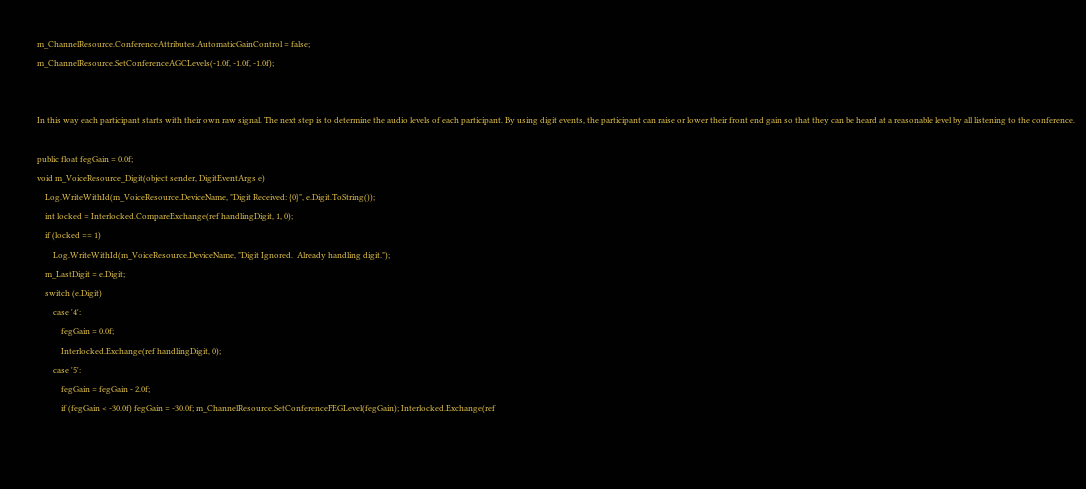m_ChannelResource.ConferenceAttributes.AutomaticGainControl = false;
m_ChannelResource.SetConferenceAGCLevels(-1.0f, -1.0f, -1.0f);


In this way each participant starts with their own raw signal. The next step is to determine the audio levels of each participant. By using digit events, the participant can raise or lower their front end gain so that they can be heard at a reasonable level by all listening to the conference.

public float fegGain = 0.0f;
void m_VoiceResource_Digit(object sender, DigitEventArgs e)
    Log.WriteWithId(m_VoiceResource.DeviceName, "Digit Received: {0}", e.Digit.ToString());
    int locked = Interlocked.CompareExchange(ref handlingDigit, 1, 0);
    if (locked == 1)
        Log.WriteWithId(m_VoiceResource.DeviceName, "Digit Ignored.  Already handling digit.");
    m_LastDigit = e.Digit;
    switch (e.Digit)
        case '4':
            fegGain = 0.0f;
            Interlocked.Exchange(ref handlingDigit, 0);
        case '5':
            fegGain = fegGain - 2.0f;
            if (fegGain < -30.0f) fegGain = -30.0f; m_ChannelResource.SetConferenceFEGLevel(fegGain); Interlocked.Exchange(ref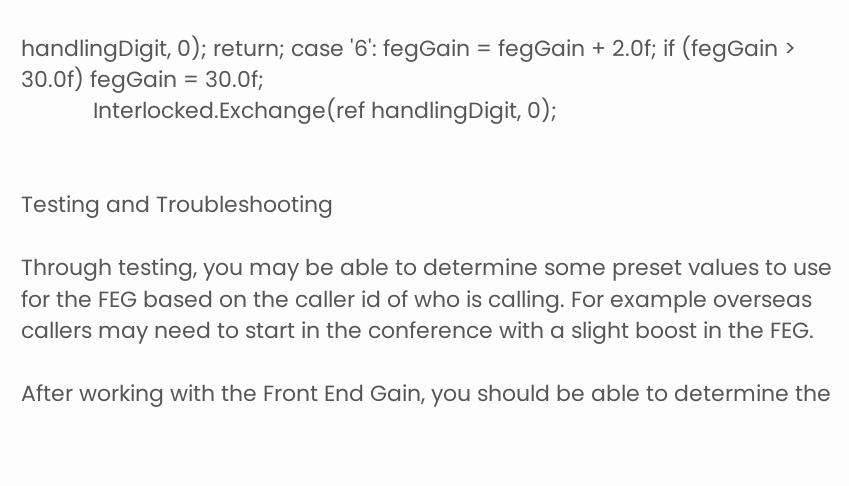handlingDigit, 0); return; case '6': fegGain = fegGain + 2.0f; if (fegGain > 30.0f) fegGain = 30.0f;
            Interlocked.Exchange(ref handlingDigit, 0);


Testing and Troubleshooting

Through testing, you may be able to determine some preset values to use for the FEG based on the caller id of who is calling. For example overseas callers may need to start in the conference with a slight boost in the FEG.

After working with the Front End Gain, you should be able to determine the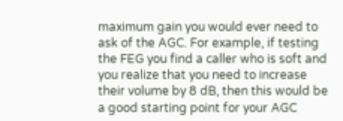maximum gain you would ever need to ask of the AGC. For example, if testing the FEG you find a caller who is soft and you realize that you need to increase their volume by 8 dB, then this would be a good starting point for your AGC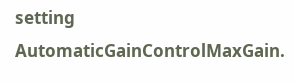setting AutomaticGainControlMaxGain.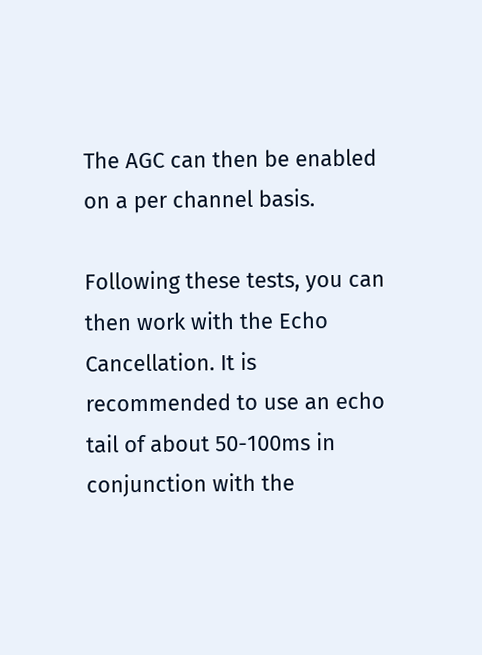The AGC can then be enabled on a per channel basis.

Following these tests, you can then work with the Echo Cancellation. It is recommended to use an echo tail of about 50-100ms in conjunction with the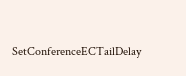SetConferenceECTailDelay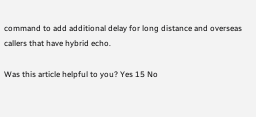command to add additional delay for long distance and overseas callers that have hybrid echo.

Was this article helpful to you? Yes 15 No